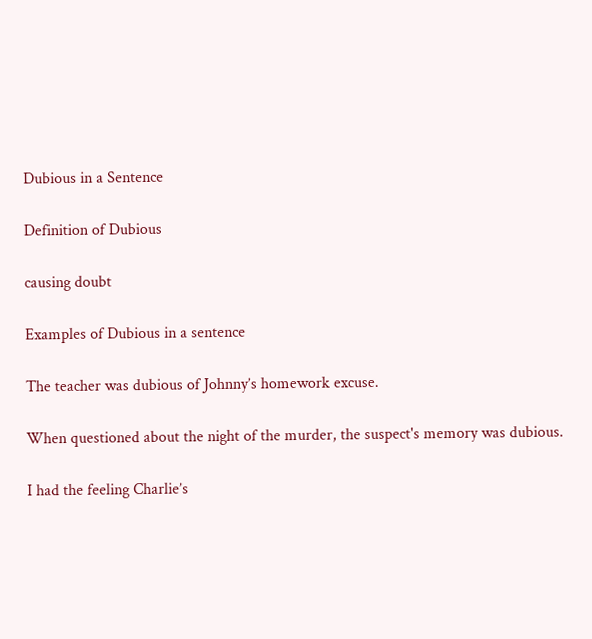Dubious in a Sentence

Definition of Dubious

causing doubt

Examples of Dubious in a sentence

The teacher was dubious of Johnny’s homework excuse.

When questioned about the night of the murder, the suspect's memory was dubious.

I had the feeling Charlie’s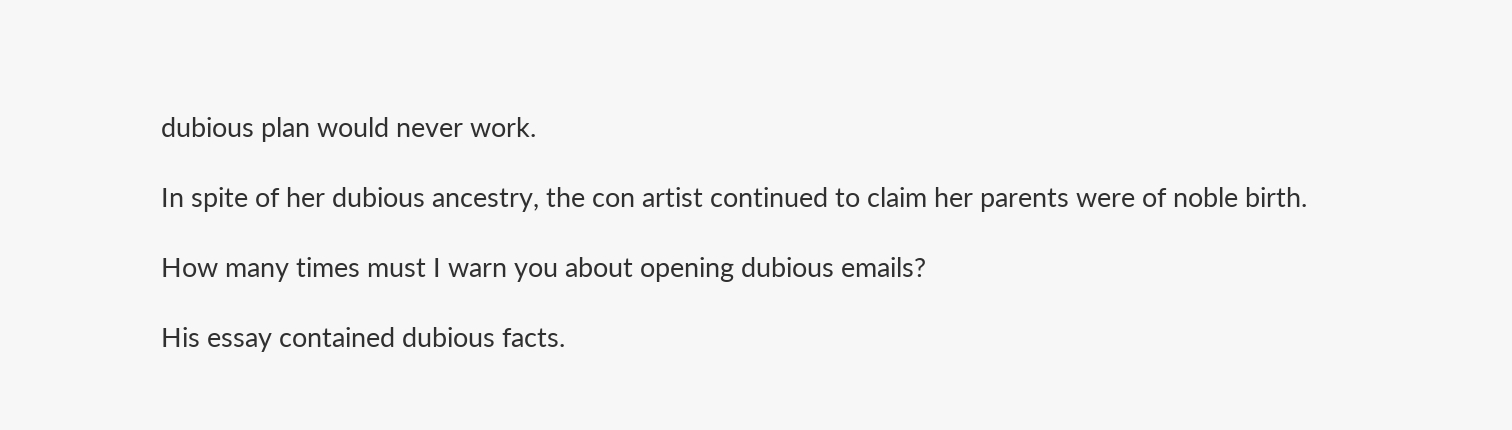dubious plan would never work.

In spite of her dubious ancestry, the con artist continued to claim her parents were of noble birth.

How many times must I warn you about opening dubious emails?

His essay contained dubious facts.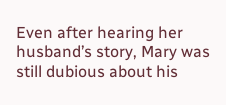Even after hearing her husband’s story, Mary was still dubious about his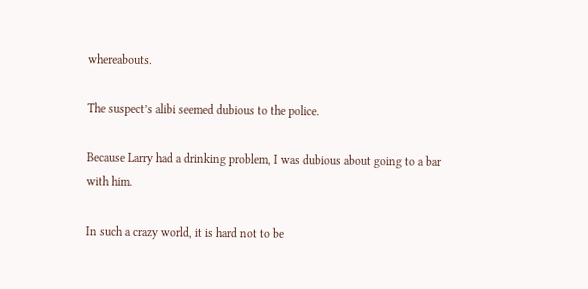whereabouts.

The suspect’s alibi seemed dubious to the police.

Because Larry had a drinking problem, I was dubious about going to a bar with him.

In such a crazy world, it is hard not to be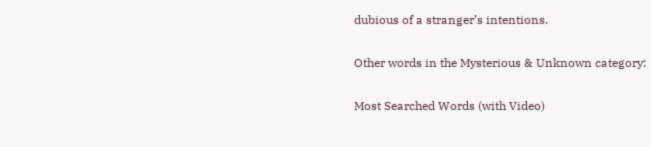dubious of a stranger’s intentions.

Other words in the Mysterious & Unknown category:

Most Searched Words (with Video)